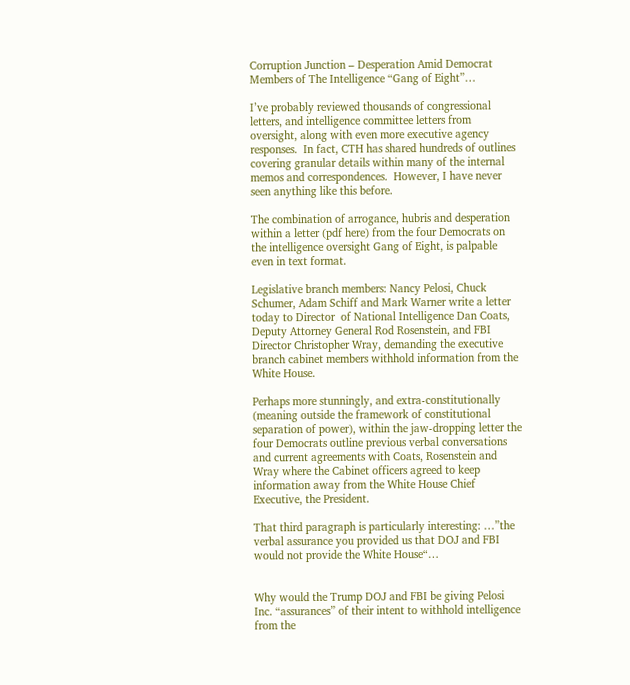Corruption Junction – Desperation Amid Democrat Members of The Intelligence “Gang of Eight”…

I’ve probably reviewed thousands of congressional letters, and intelligence committee letters from oversight, along with even more executive agency responses.  In fact, CTH has shared hundreds of outlines covering granular details within many of the internal memos and correspondences.  However, I have never seen anything like this before.

The combination of arrogance, hubris and desperation within a letter (pdf here) from the four Democrats on the intelligence oversight Gang of Eight, is palpable even in text format.

Legislative branch members: Nancy Pelosi, Chuck Schumer, Adam Schiff and Mark Warner write a letter today to Director  of National Intelligence Dan Coats, Deputy Attorney General Rod Rosenstein, and FBI Director Christopher Wray, demanding the executive branch cabinet members withhold information from the White House.

Perhaps more stunningly, and extra-constitutionally (meaning outside the framework of constitutional separation of power), within the jaw-dropping letter the four Democrats outline previous verbal conversations and current agreements with Coats, Rosenstein and Wray where the Cabinet officers agreed to keep information away from the White House Chief Executive, the President.

That third paragraph is particularly interesting: …”the verbal assurance you provided us that DOJ and FBI would not provide the White House“…


Why would the Trump DOJ and FBI be giving Pelosi Inc. “assurances” of their intent to withhold intelligence from the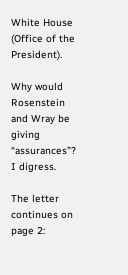White House (Office of the President).

Why would Rosenstein and Wray be giving “assurances”? I digress.

The letter continues on page 2: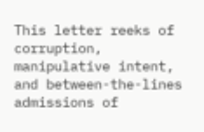This letter reeks of corruption, manipulative intent, and between-the-lines admissions of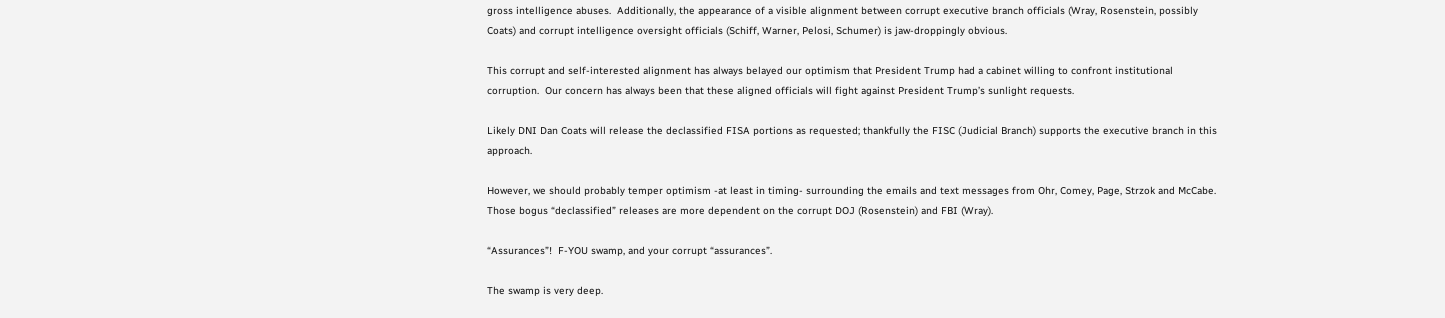gross intelligence abuses.  Additionally, the appearance of a visible alignment between corrupt executive branch officials (Wray, Rosenstein, possibly Coats) and corrupt intelligence oversight officials (Schiff, Warner, Pelosi, Schumer) is jaw-droppingly obvious.

This corrupt and self-interested alignment has always belayed our optimism that President Trump had a cabinet willing to confront institutional corruption.  Our concern has always been that these aligned officials will fight against President Trump’s sunlight requests.

Likely DNI Dan Coats will release the declassified FISA portions as requested; thankfully the FISC (Judicial Branch) supports the executive branch in this approach.

However, we should probably temper optimism -at least in timing- surrounding the emails and text messages from Ohr, Comey, Page, Strzok and McCabe.  Those bogus “declassified” releases are more dependent on the corrupt DOJ (Rosenstein) and FBI (Wray).

“Assurances”!  F-YOU swamp, and your corrupt “assurances”.

The swamp is very deep.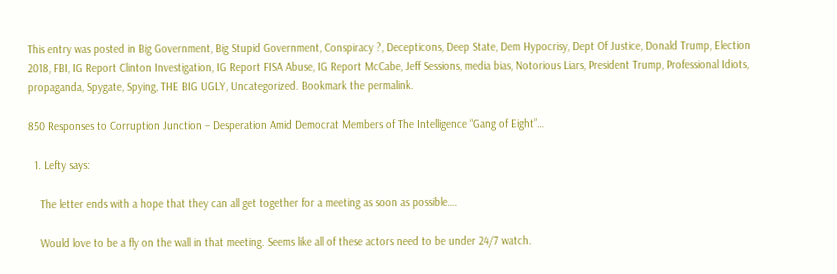This entry was posted in Big Government, Big Stupid Government, Conspiracy ?, Decepticons, Deep State, Dem Hypocrisy, Dept Of Justice, Donald Trump, Election 2018, FBI, IG Report Clinton Investigation, IG Report FISA Abuse, IG Report McCabe, Jeff Sessions, media bias, Notorious Liars, President Trump, Professional Idiots, propaganda, Spygate, Spying, THE BIG UGLY, Uncategorized. Bookmark the permalink.

850 Responses to Corruption Junction – Desperation Amid Democrat Members of The Intelligence “Gang of Eight”…

  1. Lefty says:

    The letter ends with a hope that they can all get together for a meeting as soon as possible….

    Would love to be a fly on the wall in that meeting. Seems like all of these actors need to be under 24/7 watch.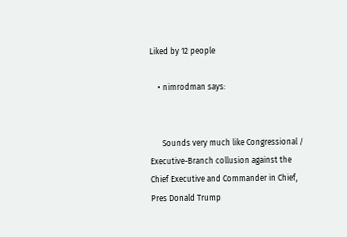Liked by 12 people

    • nimrodman says:


      Sounds very much like Congressional / Executive-Branch collusion against the Chief Executive and Commander in Chief, Pres Donald Trump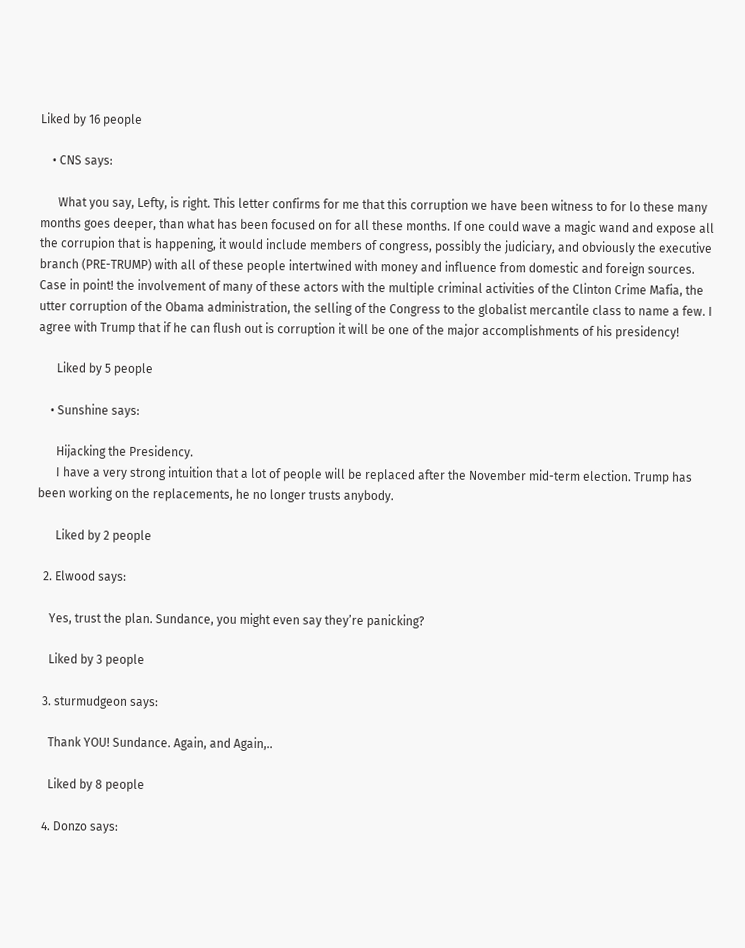Liked by 16 people

    • CNS says:

      What you say, Lefty, is right. This letter confirms for me that this corruption we have been witness to for lo these many months goes deeper, than what has been focused on for all these months. If one could wave a magic wand and expose all the corrupion that is happening, it would include members of congress, possibly the judiciary, and obviously the executive branch (PRE-TRUMP) with all of these people intertwined with money and influence from domestic and foreign sources. Case in point! the involvement of many of these actors with the multiple criminal activities of the Clinton Crime Mafia, the utter corruption of the Obama administration, the selling of the Congress to the globalist mercantile class to name a few. I agree with Trump that if he can flush out is corruption it will be one of the major accomplishments of his presidency!

      Liked by 5 people

    • Sunshine says:

      Hijacking the Presidency.
      I have a very strong intuition that a lot of people will be replaced after the November mid-term election. Trump has been working on the replacements, he no longer trusts anybody.

      Liked by 2 people

  2. Elwood says:

    Yes, trust the plan. Sundance, you might even say they’re panicking?

    Liked by 3 people

  3. sturmudgeon says:

    Thank YOU! Sundance. Again, and Again,..

    Liked by 8 people

  4. Donzo says: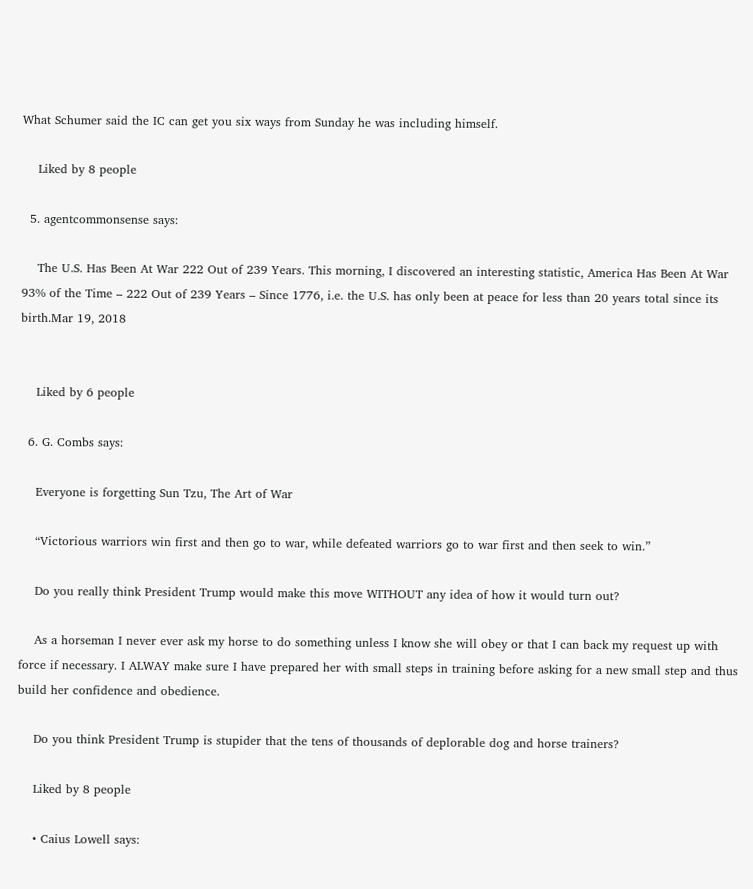What Schumer said the IC can get you six ways from Sunday he was including himself.

    Liked by 8 people

  5. agentcommonsense says:

    The U.S. Has Been At War 222 Out of 239 Years. This morning, I discovered an interesting statistic, America Has Been At War 93% of the Time – 222 Out of 239 Years – Since 1776, i.e. the U.S. has only been at peace for less than 20 years total since its birth.Mar 19, 2018


    Liked by 6 people

  6. G. Combs says:

    Everyone is forgetting Sun Tzu, The Art of War

    “Victorious warriors win first and then go to war, while defeated warriors go to war first and then seek to win.”

    Do you really think President Trump would make this move WITHOUT any idea of how it would turn out?

    As a horseman I never ever ask my horse to do something unless I know she will obey or that I can back my request up with force if necessary. I ALWAY make sure I have prepared her with small steps in training before asking for a new small step and thus build her confidence and obedience.

    Do you think President Trump is stupider that the tens of thousands of deplorable dog and horse trainers?

    Liked by 8 people

    • Caius Lowell says: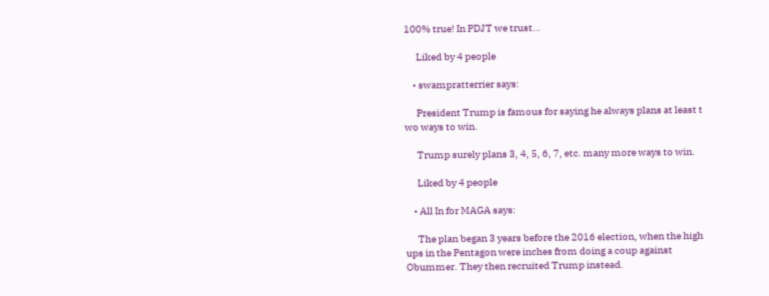100% true! In PDJT we trust…

      Liked by 4 people

    • swampratterrier says:

      President Trump is famous for saying he always plans at least t wo ways to win.

      Trump surely plans 3, 4, 5, 6, 7, etc. many more ways to win.

      Liked by 4 people

    • All In for MAGA says:

      The plan began 3 years before the 2016 election, when the high ups in the Pentagon were inches from doing a coup against Obummer. They then recruited Trump instead.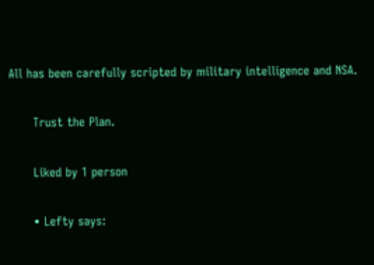All has been carefully scripted by military intelligence and NSA.

      Trust the Plan.

      Liked by 1 person

      • Lefty says: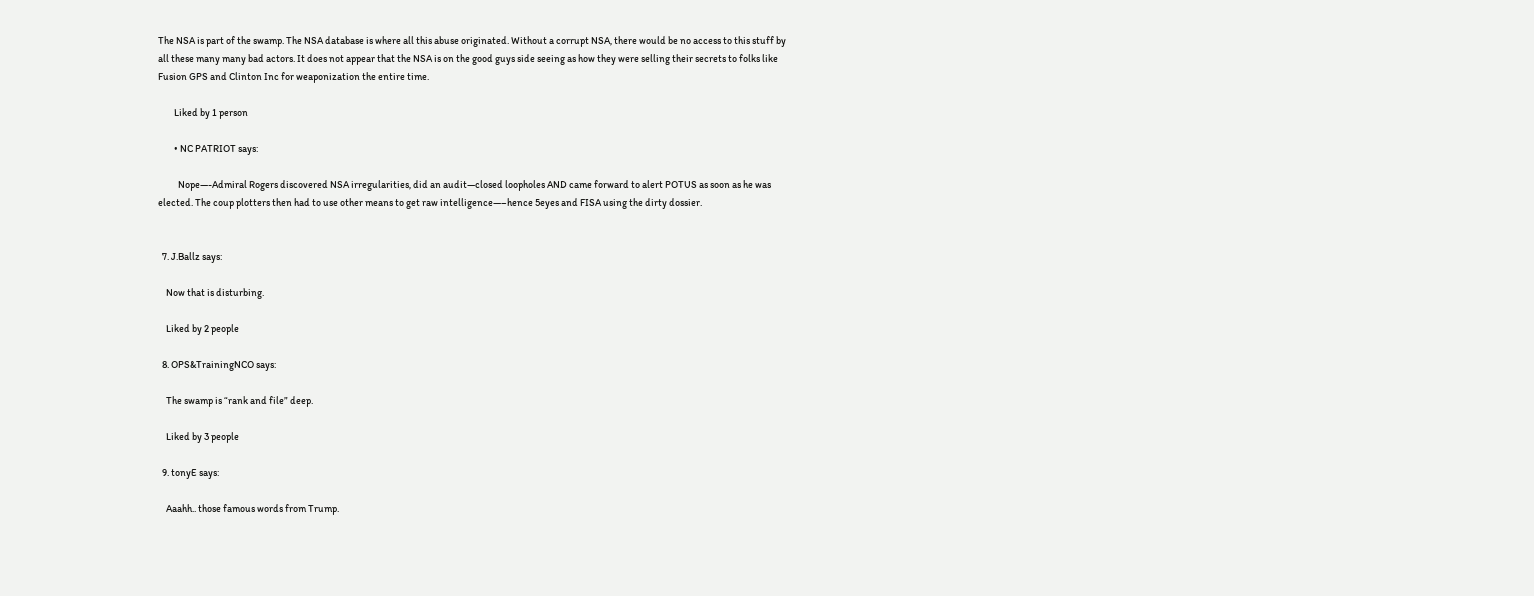The NSA is part of the swamp. The NSA database is where all this abuse originated. Without a corrupt NSA, there would be no access to this stuff by all these many many bad actors. It does not appear that the NSA is on the good guys side seeing as how they were selling their secrets to folks like Fusion GPS and Clinton Inc for weaponization the entire time.

        Liked by 1 person

        • NC PATRIOT says:

          Nope—-Admiral Rogers discovered NSA irregularities, did an audit—closed loopholes AND came forward to alert POTUS as soon as he was elected. The coup plotters then had to use other means to get raw intelligence—–hence 5eyes and FISA using the dirty dossier.


  7. J.Ballz says:

    Now that is disturbing.

    Liked by 2 people

  8. OPS&TrainingNCO says:

    The swamp is “rank and file” deep.

    Liked by 3 people

  9. tonyE says:

    Aaahh.. those famous words from Trump.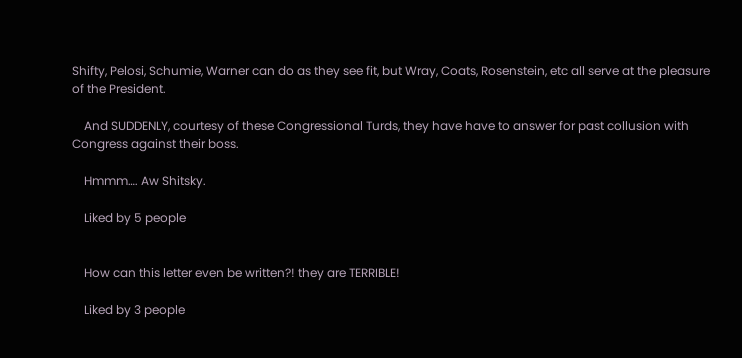Shifty, Pelosi, Schumie, Warner can do as they see fit, but Wray, Coats, Rosenstein, etc all serve at the pleasure of the President.

    And SUDDENLY, courtesy of these Congressional Turds, they have have to answer for past collusion with Congress against their boss.

    Hmmm…. Aw Shitsky.

    Liked by 5 people


    How can this letter even be written?! they are TERRIBLE!

    Liked by 3 people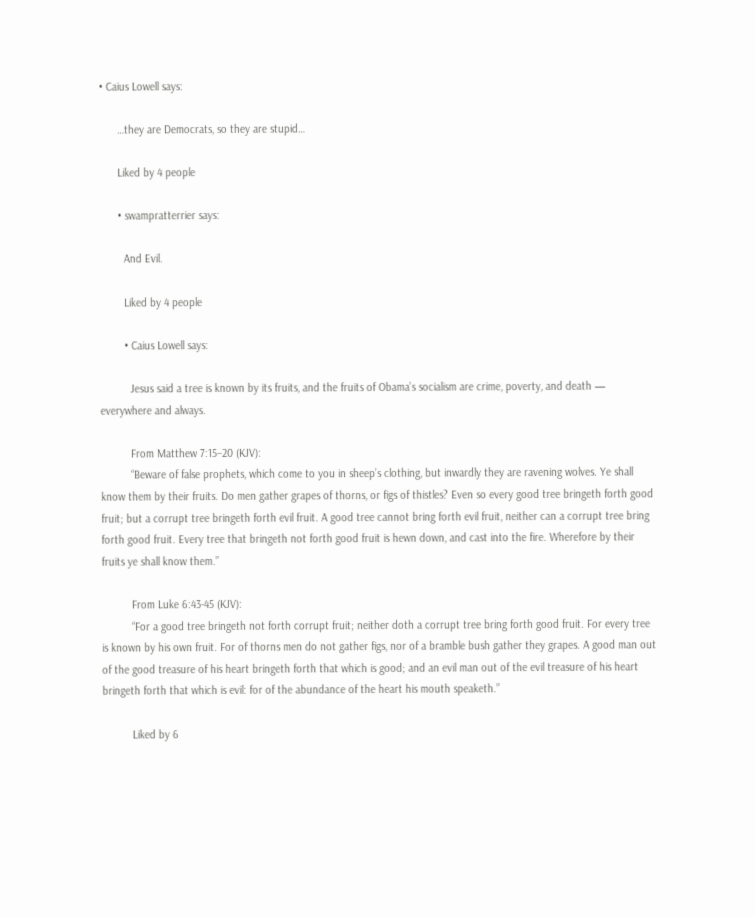• Caius Lowell says:

      …they are Democrats, so they are stupid…

      Liked by 4 people

      • swampratterrier says:

        And Evil.

        Liked by 4 people

        • Caius Lowell says:

          Jesus said a tree is known by its fruits, and the fruits of Obama’s socialism are crime, poverty, and death — everywhere and always.

          From Matthew 7:15–20 (KJV):
          “Beware of false prophets, which come to you in sheep’s clothing, but inwardly they are ravening wolves. Ye shall know them by their fruits. Do men gather grapes of thorns, or figs of thistles? Even so every good tree bringeth forth good fruit; but a corrupt tree bringeth forth evil fruit. A good tree cannot bring forth evil fruit, neither can a corrupt tree bring forth good fruit. Every tree that bringeth not forth good fruit is hewn down, and cast into the fire. Wherefore by their fruits ye shall know them.”

          From Luke 6:43-45 (KJV):
          “For a good tree bringeth not forth corrupt fruit; neither doth a corrupt tree bring forth good fruit. For every tree is known by his own fruit. For of thorns men do not gather figs, nor of a bramble bush gather they grapes. A good man out of the good treasure of his heart bringeth forth that which is good; and an evil man out of the evil treasure of his heart bringeth forth that which is evil: for of the abundance of the heart his mouth speaketh.”

          Liked by 6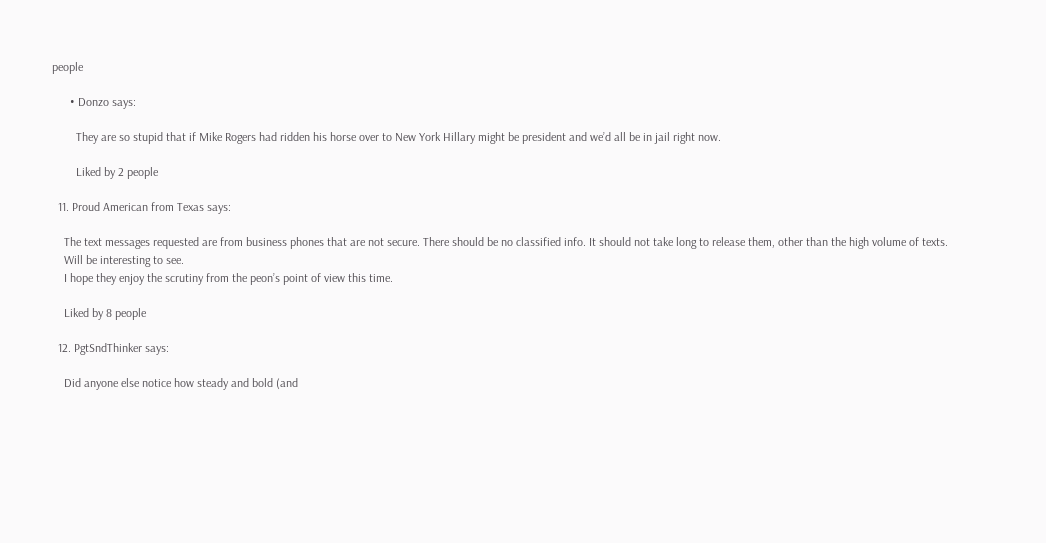people

      • Donzo says:

        They are so stupid that if Mike Rogers had ridden his horse over to New York Hillary might be president and we’d all be in jail right now.

        Liked by 2 people

  11. Proud American from Texas says:

    The text messages requested are from business phones that are not secure. There should be no classified info. It should not take long to release them, other than the high volume of texts.
    Will be interesting to see.
    I hope they enjoy the scrutiny from the peon’s point of view this time.

    Liked by 8 people

  12. PgtSndThinker says:

    Did anyone else notice how steady and bold (and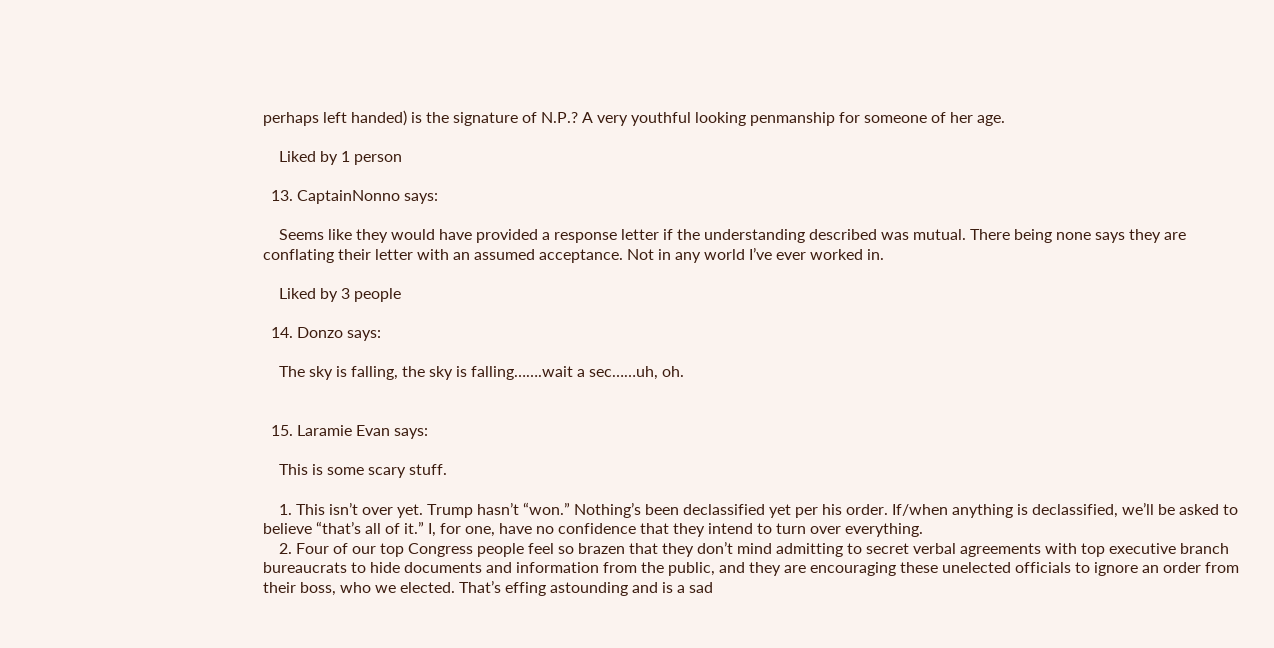perhaps left handed) is the signature of N.P.? A very youthful looking penmanship for someone of her age.

    Liked by 1 person

  13. CaptainNonno says:

    Seems like they would have provided a response letter if the understanding described was mutual. There being none says they are conflating their letter with an assumed acceptance. Not in any world I’ve ever worked in.

    Liked by 3 people

  14. Donzo says:

    The sky is falling, the sky is falling…….wait a sec……uh, oh.


  15. Laramie Evan says:

    This is some scary stuff.

    1. This isn’t over yet. Trump hasn’t “won.” Nothing’s been declassified yet per his order. If/when anything is declassified, we’ll be asked to believe “that’s all of it.” I, for one, have no confidence that they intend to turn over everything.
    2. Four of our top Congress people feel so brazen that they don’t mind admitting to secret verbal agreements with top executive branch bureaucrats to hide documents and information from the public, and they are encouraging these unelected officials to ignore an order from their boss, who we elected. That’s effing astounding and is a sad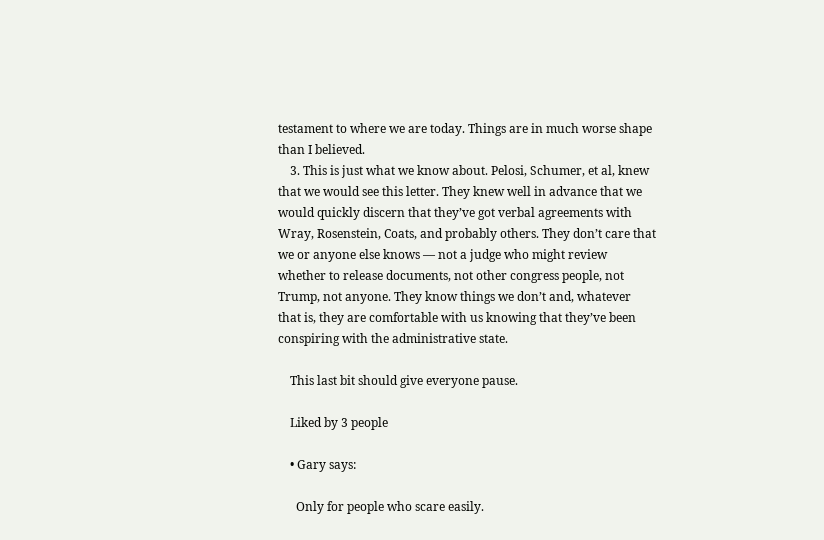testament to where we are today. Things are in much worse shape than I believed.
    3. This is just what we know about. Pelosi, Schumer, et al, knew that we would see this letter. They knew well in advance that we would quickly discern that they’ve got verbal agreements with Wray, Rosenstein, Coats, and probably others. They don’t care that we or anyone else knows — not a judge who might review whether to release documents, not other congress people, not Trump, not anyone. They know things we don’t and, whatever that is, they are comfortable with us knowing that they’ve been conspiring with the administrative state.

    This last bit should give everyone pause.

    Liked by 3 people

    • Gary says:

      Only for people who scare easily.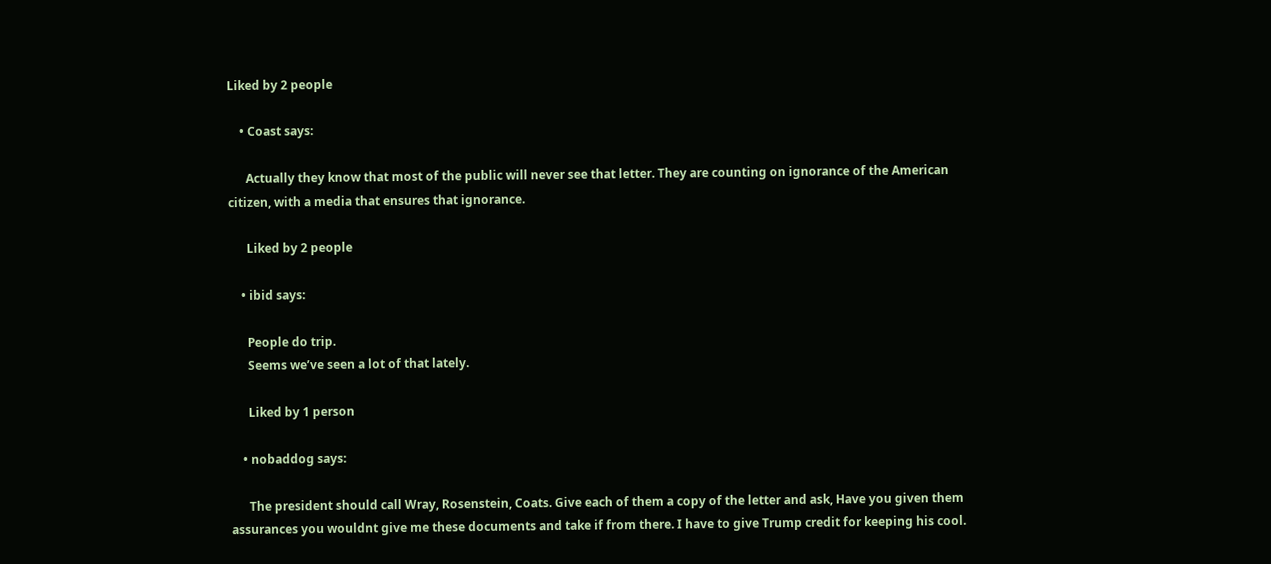Liked by 2 people

    • Coast says:

      Actually they know that most of the public will never see that letter. They are counting on ignorance of the American citizen, with a media that ensures that ignorance.

      Liked by 2 people

    • ibid says:

      People do trip.
      Seems we’ve seen a lot of that lately.

      Liked by 1 person

    • nobaddog says:

      The president should call Wray, Rosenstein, Coats. Give each of them a copy of the letter and ask, Have you given them assurances you wouldnt give me these documents and take if from there. I have to give Trump credit for keeping his cool.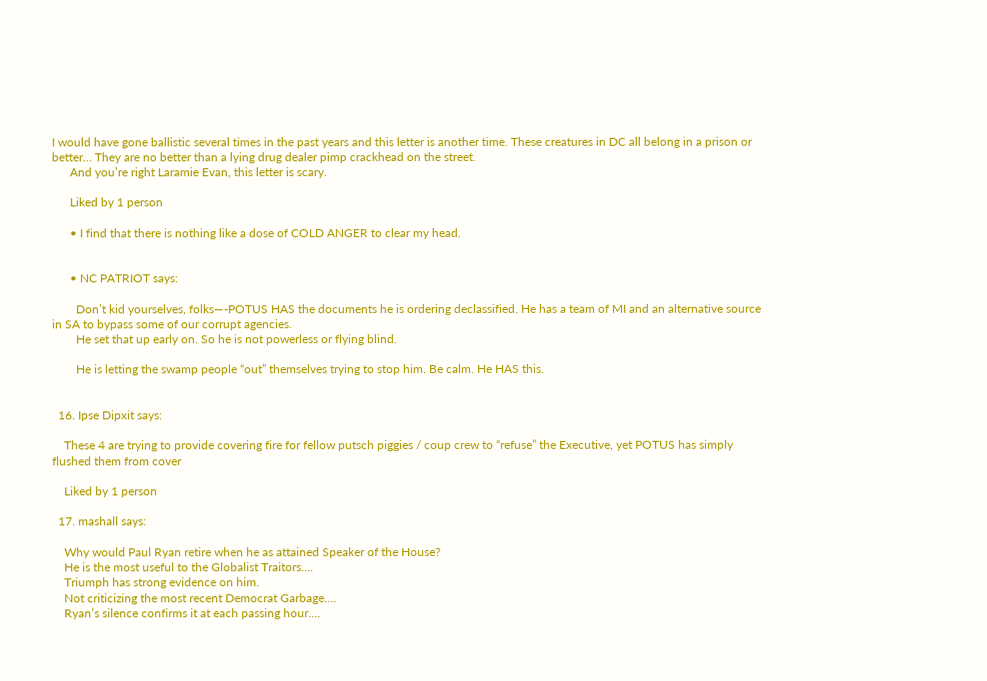I would have gone ballistic several times in the past years and this letter is another time. These creatures in DC all belong in a prison or better… They are no better than a lying drug dealer pimp crackhead on the street.
      And you’re right Laramie Evan, this letter is scary.

      Liked by 1 person

      • I find that there is nothing like a dose of COLD ANGER to clear my head.


      • NC PATRIOT says:

        Don’t kid yourselves, folks—-POTUS HAS the documents he is ordering declassified. He has a team of MI and an alternative source in SA to bypass some of our corrupt agencies.
        He set that up early on. So he is not powerless or flying blind.

        He is letting the swamp people “out” themselves trying to stop him. Be calm. He HAS this.


  16. Ipse Dipxit says:

    These 4 are trying to provide covering fire for fellow putsch piggies / coup crew to “refuse” the Executive, yet POTUS has simply flushed them from cover

    Liked by 1 person

  17. mashall says:

    Why would Paul Ryan retire when he as attained Speaker of the House?
    He is the most useful to the Globalist Traitors….
    Triumph has strong evidence on him.
    Not criticizing the most recent Democrat Garbage….
    Ryan’s silence confirms it at each passing hour….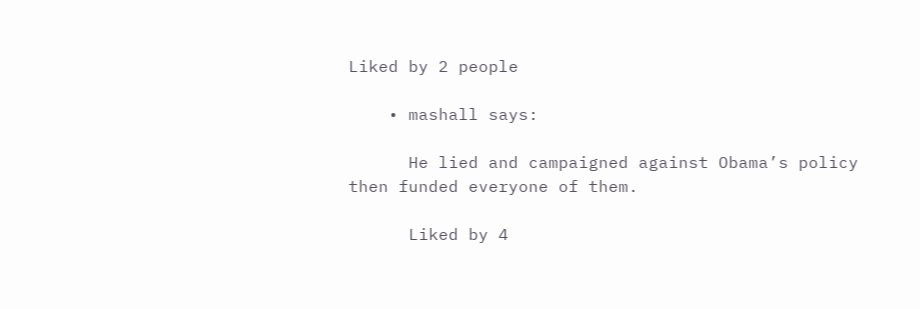Liked by 2 people

    • mashall says:

      He lied and campaigned against Obama’s policy then funded everyone of them.

      Liked by 4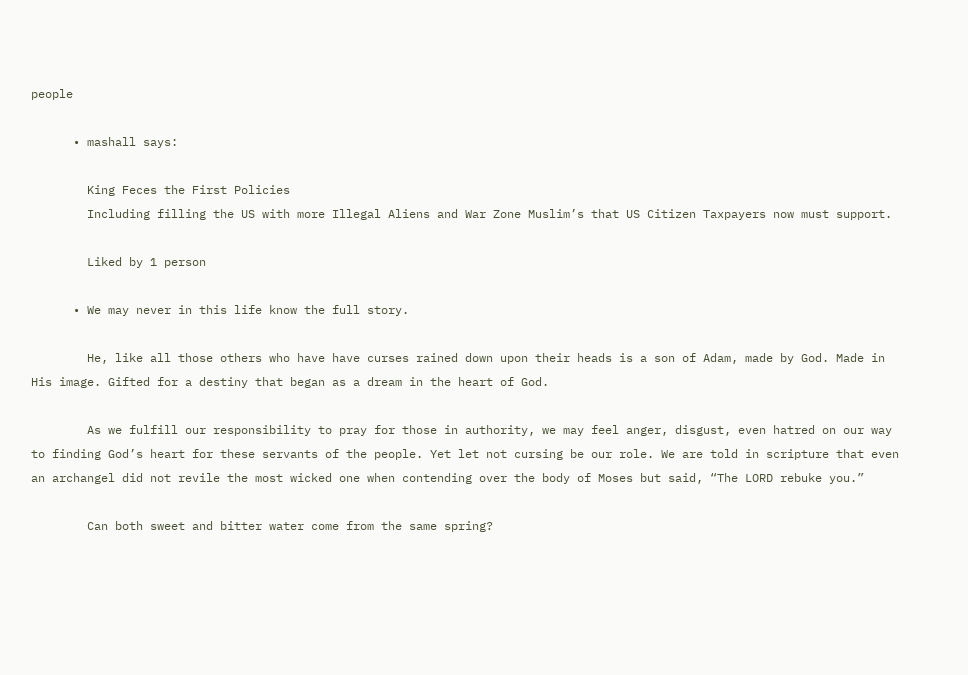people

      • mashall says:

        King Feces the First Policies
        Including filling the US with more Illegal Aliens and War Zone Muslim’s that US Citizen Taxpayers now must support.

        Liked by 1 person

      • We may never in this life know the full story.

        He, like all those others who have have curses rained down upon their heads is a son of Adam, made by God. Made in His image. Gifted for a destiny that began as a dream in the heart of God.

        As we fulfill our responsibility to pray for those in authority, we may feel anger, disgust, even hatred on our way to finding God’s heart for these servants of the people. Yet let not cursing be our role. We are told in scripture that even an archangel did not revile the most wicked one when contending over the body of Moses but said, “The LORD rebuke you.”

        Can both sweet and bitter water come from the same spring?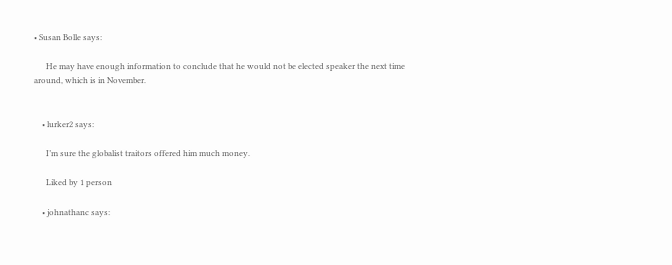• Susan Bolle says:

      He may have enough information to conclude that he would not be elected speaker the next time around, which is in November.


    • lurker2 says:

      I’m sure the globalist traitors offered him much money.

      Liked by 1 person

    • johnathanc says: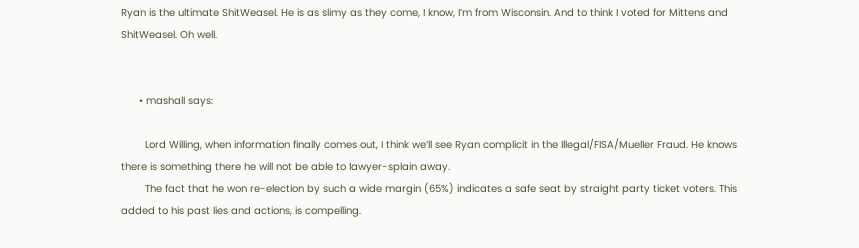Ryan is the ultimate ShitWeasel. He is as slimy as they come, I know, I’m from Wisconsin. And to think I voted for Mittens and ShitWeasel. Oh well.


      • mashall says:

        Lord Willing, when information finally comes out, I think we’ll see Ryan complicit in the Illegal/FISA/Mueller Fraud. He knows there is something there he will not be able to lawyer-splain away.
        The fact that he won re-election by such a wide margin (65%) indicates a safe seat by straight party ticket voters. This added to his past lies and actions, is compelling.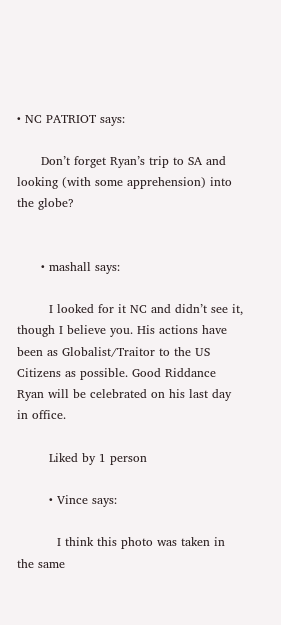• NC PATRIOT says:

      Don’t forget Ryan’s trip to SA and looking (with some apprehension) into the globe?


      • mashall says:

        I looked for it NC and didn’t see it, though I believe you. His actions have been as Globalist/Traitor to the US Citizens as possible. Good Riddance Ryan will be celebrated on his last day in office.

        Liked by 1 person

        • Vince says:

          I think this photo was taken in the same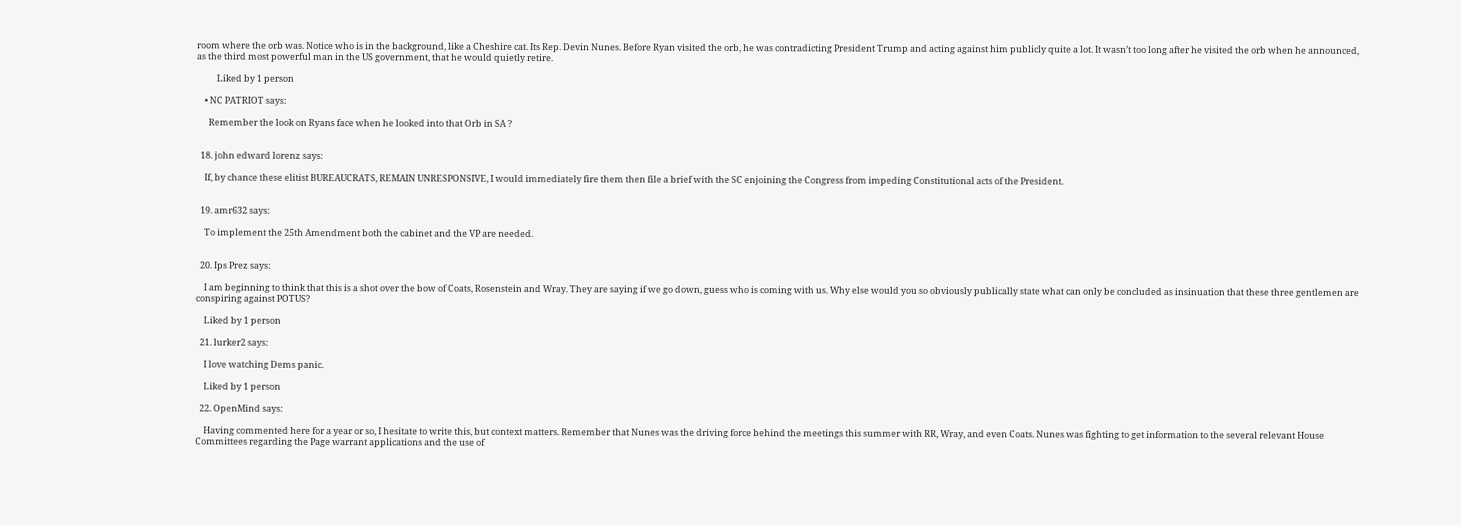room where the orb was. Notice who is in the background, like a Cheshire cat. Its Rep. Devin Nunes. Before Ryan visited the orb, he was contradicting President Trump and acting against him publicly quite a lot. It wasn’t too long after he visited the orb when he announced, as the third most powerful man in the US government, that he would quietly retire.

          Liked by 1 person

    • NC PATRIOT says:

      Remember the look on Ryans face when he looked into that Orb in SA ?


  18. john edward lorenz says:

    If, by chance these elitist BUREAUCRATS, REMAIN UNRESPONSIVE, I would immediately fire them then file a brief with the SC enjoining the Congress from impeding Constitutional acts of the President.


  19. amr632 says:

    To implement the 25th Amendment both the cabinet and the VP are needed.


  20. Ips Prez says:

    I am beginning to think that this is a shot over the bow of Coats, Rosenstein and Wray. They are saying if we go down, guess who is coming with us. Why else would you so obviously publically state what can only be concluded as insinuation that these three gentlemen are conspiring against POTUS?

    Liked by 1 person

  21. lurker2 says:

    I love watching Dems panic.

    Liked by 1 person

  22. OpenMind says:

    Having commented here for a year or so, I hesitate to write this, but context matters. Remember that Nunes was the driving force behind the meetings this summer with RR, Wray, and even Coats. Nunes was fighting to get information to the several relevant House Committees regarding the Page warrant applications and the use of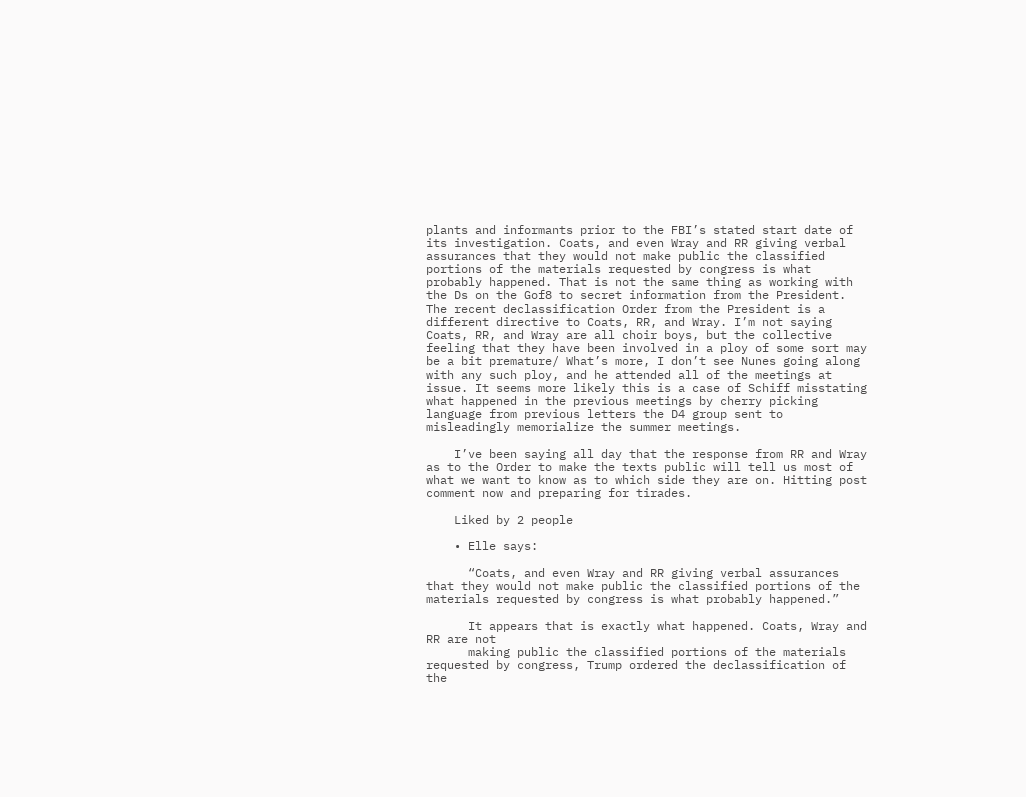plants and informants prior to the FBI’s stated start date of its investigation. Coats, and even Wray and RR giving verbal assurances that they would not make public the classified portions of the materials requested by congress is what probably happened. That is not the same thing as working with the Ds on the Gof8 to secret information from the President. The recent declassification Order from the President is a different directive to Coats, RR, and Wray. I’m not saying Coats, RR, and Wray are all choir boys, but the collective feeling that they have been involved in a ploy of some sort may be a bit premature/ What’s more, I don’t see Nunes going along with any such ploy, and he attended all of the meetings at issue. It seems more likely this is a case of Schiff misstating what happened in the previous meetings by cherry picking language from previous letters the D4 group sent to misleadingly memorialize the summer meetings.

    I’ve been saying all day that the response from RR and Wray as to the Order to make the texts public will tell us most of what we want to know as to which side they are on. Hitting post comment now and preparing for tirades.

    Liked by 2 people

    • Elle says:

      “Coats, and even Wray and RR giving verbal assurances that they would not make public the classified portions of the materials requested by congress is what probably happened.”

      It appears that is exactly what happened. Coats, Wray and RR are not
      making public the classified portions of the materials requested by congress, Trump ordered the declassification of the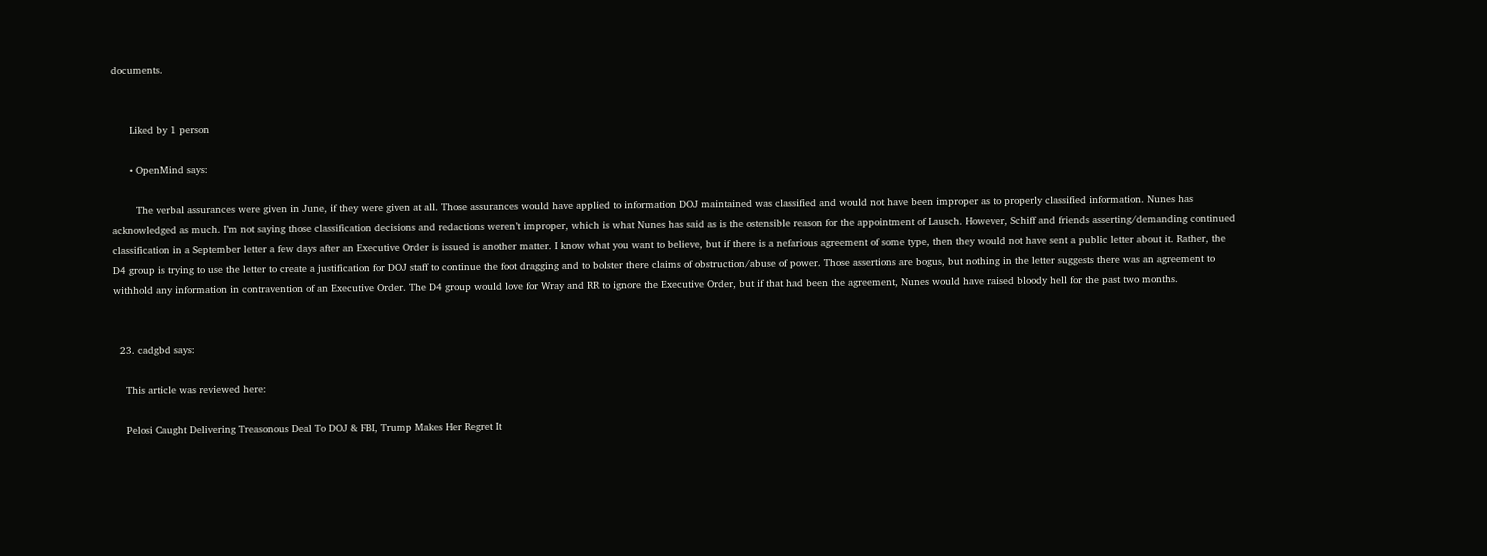documents.


      Liked by 1 person

      • OpenMind says:

        The verbal assurances were given in June, if they were given at all. Those assurances would have applied to information DOJ maintained was classified and would not have been improper as to properly classified information. Nunes has acknowledged as much. I’m not saying those classification decisions and redactions weren’t improper, which is what Nunes has said as is the ostensible reason for the appointment of Lausch. However, Schiff and friends asserting/demanding continued classification in a September letter a few days after an Executive Order is issued is another matter. I know what you want to believe, but if there is a nefarious agreement of some type, then they would not have sent a public letter about it. Rather, the D4 group is trying to use the letter to create a justification for DOJ staff to continue the foot dragging and to bolster there claims of obstruction/abuse of power. Those assertions are bogus, but nothing in the letter suggests there was an agreement to withhold any information in contravention of an Executive Order. The D4 group would love for Wray and RR to ignore the Executive Order, but if that had been the agreement, Nunes would have raised bloody hell for the past two months.


  23. cadgbd says:

    This article was reviewed here:

    Pelosi Caught Delivering Treasonous Deal To DOJ & FBI, Trump Makes Her Regret It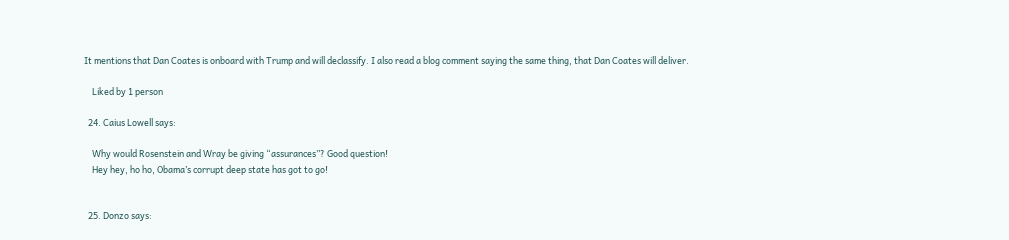It mentions that Dan Coates is onboard with Trump and will declassify. I also read a blog comment saying the same thing, that Dan Coates will deliver.

    Liked by 1 person

  24. Caius Lowell says:

    Why would Rosenstein and Wray be giving “assurances”? Good question!
    Hey hey, ho ho, Obama’s corrupt deep state has got to go!


  25. Donzo says: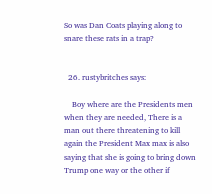So was Dan Coats playing along to snare these rats in a trap?


  26. rustybritches says:

    Boy where are the Presidents men when they are needed, There is a man out there threatening to kill again the President Max max is also saying that she is going to bring down Trump one way or the other if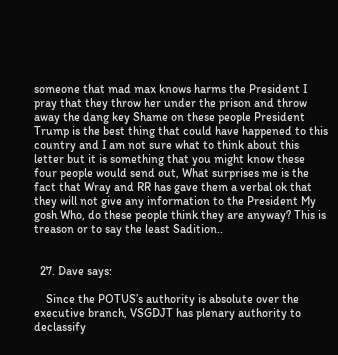someone that mad max knows harms the President I pray that they throw her under the prison and throw away the dang key Shame on these people President Trump is the best thing that could have happened to this country and I am not sure what to think about this letter but it is something that you might know these four people would send out, What surprises me is the fact that Wray and RR has gave them a verbal ok that they will not give any information to the President My gosh Who, do these people think they are anyway? This is treason or to say the least Sadition..


  27. Dave says:

    Since the POTUS’s authority is absolute over the executive branch, VSGDJT has plenary authority to declassify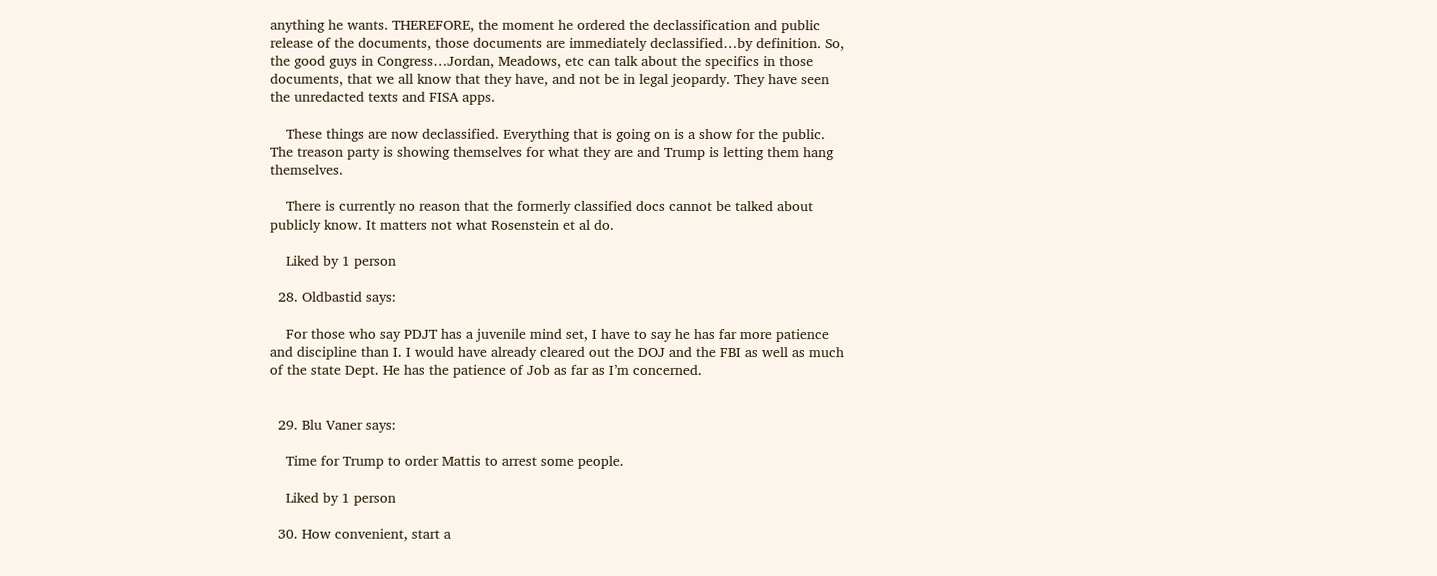anything he wants. THEREFORE, the moment he ordered the declassification and public release of the documents, those documents are immediately declassified…by definition. So, the good guys in Congress…Jordan, Meadows, etc can talk about the specifics in those documents, that we all know that they have, and not be in legal jeopardy. They have seen the unredacted texts and FISA apps.

    These things are now declassified. Everything that is going on is a show for the public. The treason party is showing themselves for what they are and Trump is letting them hang themselves.

    There is currently no reason that the formerly classified docs cannot be talked about publicly know. It matters not what Rosenstein et al do.

    Liked by 1 person

  28. Oldbastid says:

    For those who say PDJT has a juvenile mind set, I have to say he has far more patience and discipline than I. I would have already cleared out the DOJ and the FBI as well as much of the state Dept. He has the patience of Job as far as I’m concerned.


  29. Blu Vaner says:

    Time for Trump to order Mattis to arrest some people.

    Liked by 1 person

  30. How convenient, start a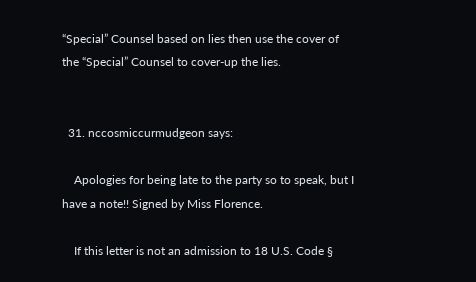“Special” Counsel based on lies then use the cover of the “Special” Counsel to cover-up the lies.


  31. nccosmiccurmudgeon says:

    Apologies for being late to the party so to speak, but I have a note!! Signed by Miss Florence.

    If this letter is not an admission to 18 U.S. Code §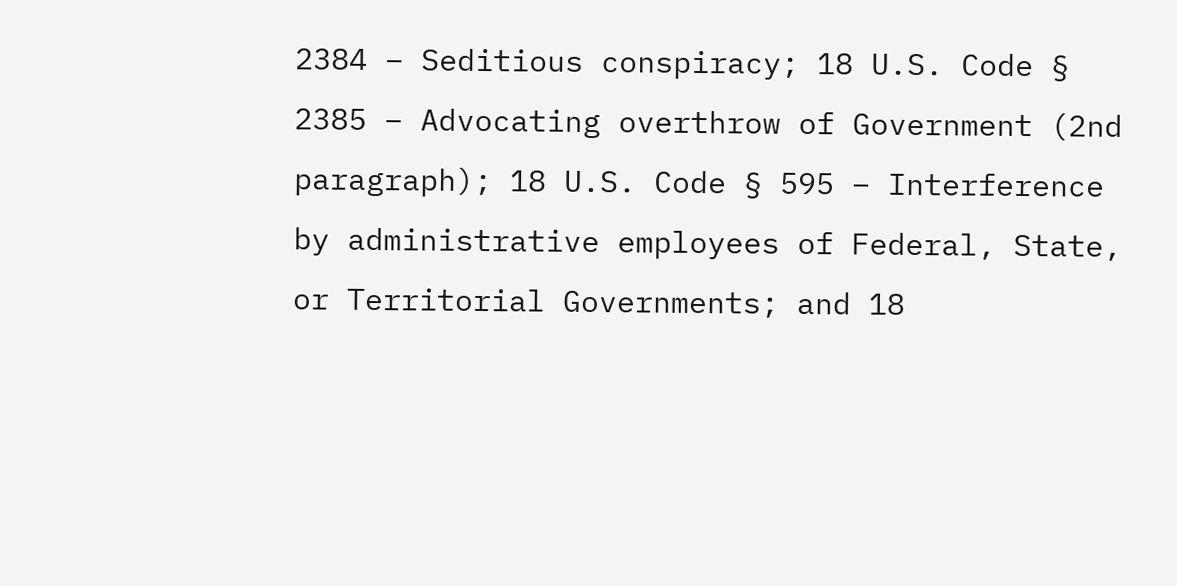2384 – Seditious conspiracy; 18 U.S. Code § 2385 – Advocating overthrow of Government (2nd paragraph); 18 U.S. Code § 595 – Interference by administrative employees of Federal, State, or Territorial Governments; and 18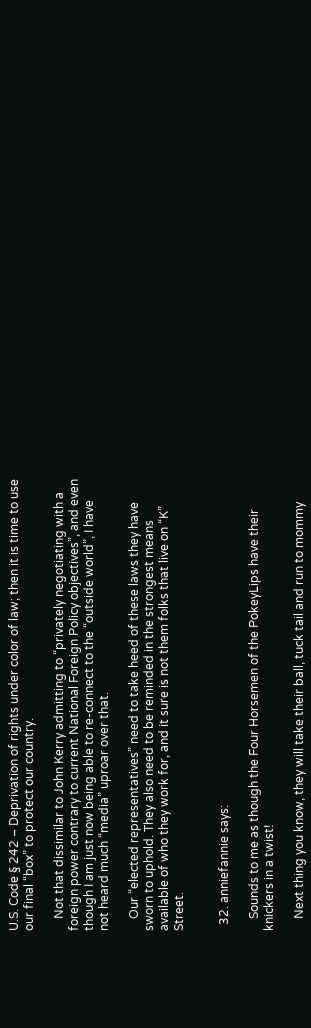U.S. Code § 242 – Deprivation of rights under color of law; then it is time to use our final “box” to protect our country.

    Not that dissimilar to John Kerry admitting to “privately negotiating with a foreign power contrary to current National Foreign Policy objectives”, and even though I am just now being able to re-connect to the “outside world”, I have not heard much “media” uproar over that.

    Our “elected representatives” need to take heed of these laws they have sworn to uphold. They also need to be reminded in the strongest means available of who they work for, and it sure is not them folks that live on “K” Street.


  32. anniefannie says:

    Sounds to me as though the Four Horsemen of the PokeyLips have their knickers in a twist!

    Next thing you know, they will take their ball, tuck tail and run to mommy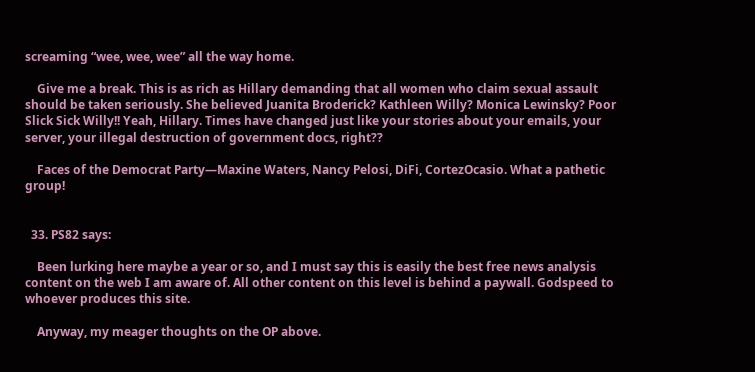screaming “wee, wee, wee” all the way home.

    Give me a break. This is as rich as Hillary demanding that all women who claim sexual assault should be taken seriously. She believed Juanita Broderick? Kathleen Willy? Monica Lewinsky? Poor Slick Sick Willy!! Yeah, Hillary. Times have changed just like your stories about your emails, your server, your illegal destruction of government docs, right??

    Faces of the Democrat Party—Maxine Waters, Nancy Pelosi, DiFi, CortezOcasio. What a pathetic group!


  33. PS82 says:

    Been lurking here maybe a year or so, and I must say this is easily the best free news analysis content on the web I am aware of. All other content on this level is behind a paywall. Godspeed to whoever produces this site.

    Anyway, my meager thoughts on the OP above.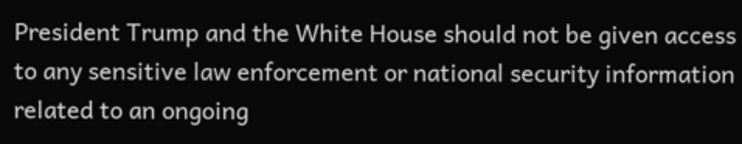President Trump and the White House should not be given access to any sensitive law enforcement or national security information related to an ongoing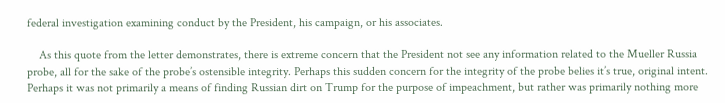federal investigation examining conduct by the President, his campaign, or his associates.

    As this quote from the letter demonstrates, there is extreme concern that the President not see any information related to the Mueller Russia probe, all for the sake of the probe’s ostensible integrity. Perhaps this sudden concern for the integrity of the probe belies it’s true, original intent. Perhaps it was not primarily a means of finding Russian dirt on Trump for the purpose of impeachment, but rather was primarily nothing more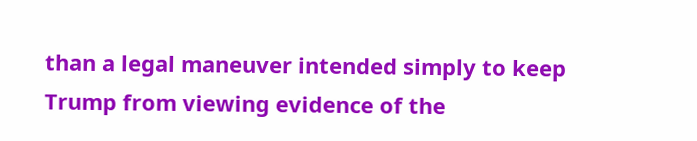than a legal maneuver intended simply to keep Trump from viewing evidence of the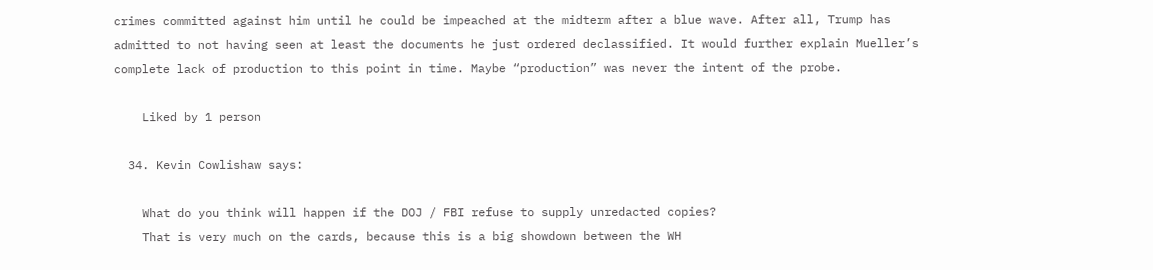crimes committed against him until he could be impeached at the midterm after a blue wave. After all, Trump has admitted to not having seen at least the documents he just ordered declassified. It would further explain Mueller’s complete lack of production to this point in time. Maybe “production” was never the intent of the probe.

    Liked by 1 person

  34. Kevin Cowlishaw says:

    What do you think will happen if the DOJ / FBI refuse to supply unredacted copies?
    That is very much on the cards, because this is a big showdown between the WH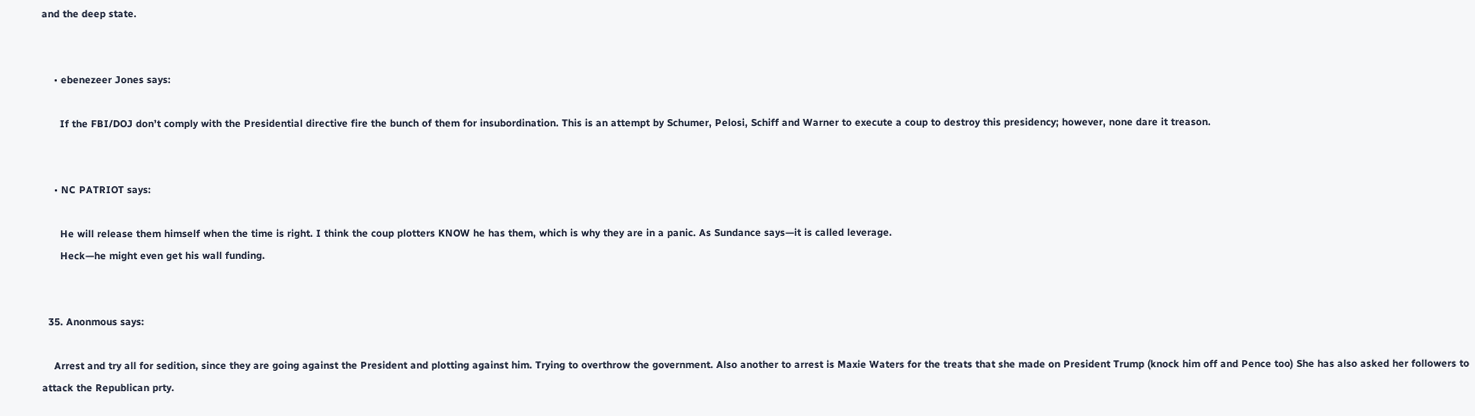and the deep state.


    • ebenezeer Jones says:

      If the FBI/DOJ don’t comply with the Presidential directive fire the bunch of them for insubordination. This is an attempt by Schumer, Pelosi, Schiff and Warner to execute a coup to destroy this presidency; however, none dare it treason.


    • NC PATRIOT says:

      He will release them himself when the time is right. I think the coup plotters KNOW he has them, which is why they are in a panic. As Sundance says—it is called leverage.
      Heck—he might even get his wall funding.


  35. Anonmous says:

    Arrest and try all for sedition, since they are going against the President and plotting against him. Trying to overthrow the government. Also another to arrest is Maxie Waters for the treats that she made on President Trump (knock him off and Pence too) She has also asked her followers to attack the Republican prty.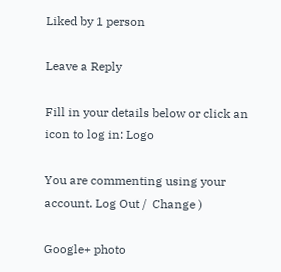Liked by 1 person

Leave a Reply

Fill in your details below or click an icon to log in: Logo

You are commenting using your account. Log Out /  Change )

Google+ photo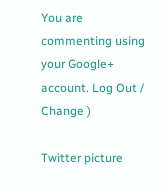You are commenting using your Google+ account. Log Out /  Change )

Twitter picture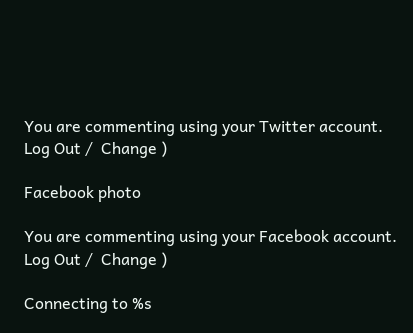You are commenting using your Twitter account. Log Out /  Change )

Facebook photo

You are commenting using your Facebook account. Log Out /  Change )

Connecting to %s